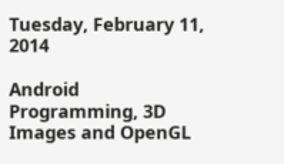Tuesday, February 11, 2014

Android Programming, 3D Images and OpenGL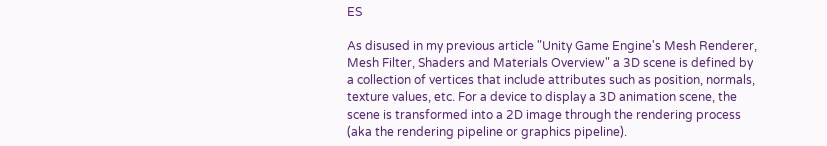ES

As disused in my previous article "Unity Game Engine's Mesh Renderer, Mesh Filter, Shaders and Materials Overview" a 3D scene is defined by a collection of vertices that include attributes such as position, normals, texture values, etc. For a device to display a 3D animation scene, the scene is transformed into a 2D image through the rendering process (aka the rendering pipeline or graphics pipeline).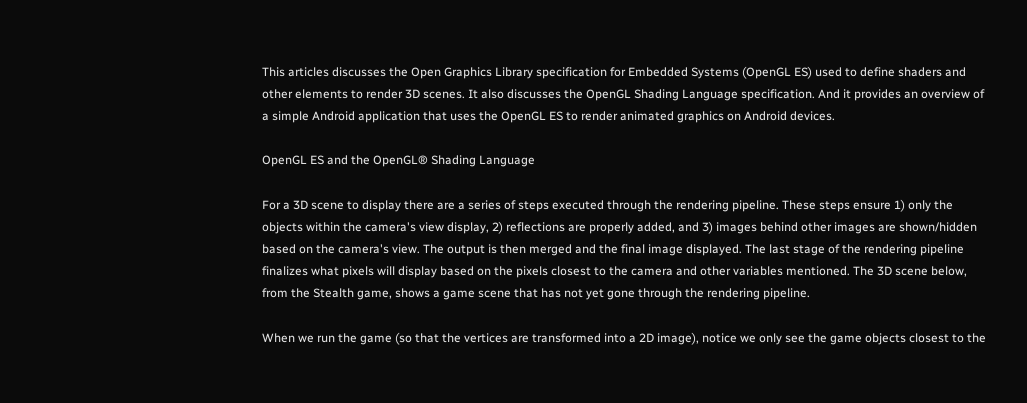This articles discusses the Open Graphics Library specification for Embedded Systems (OpenGL ES) used to define shaders and other elements to render 3D scenes. It also discusses the OpenGL Shading Language specification. And it provides an overview of a simple Android application that uses the OpenGL ES to render animated graphics on Android devices.

OpenGL ES and the OpenGL® Shading Language

For a 3D scene to display there are a series of steps executed through the rendering pipeline. These steps ensure 1) only the objects within the camera's view display, 2) reflections are properly added, and 3) images behind other images are shown/hidden based on the camera's view. The output is then merged and the final image displayed. The last stage of the rendering pipeline finalizes what pixels will display based on the pixels closest to the camera and other variables mentioned. The 3D scene below, from the Stealth game, shows a game scene that has not yet gone through the rendering pipeline.

When we run the game (so that the vertices are transformed into a 2D image), notice we only see the game objects closest to the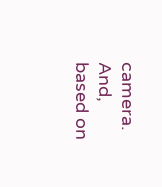camera.  And, based on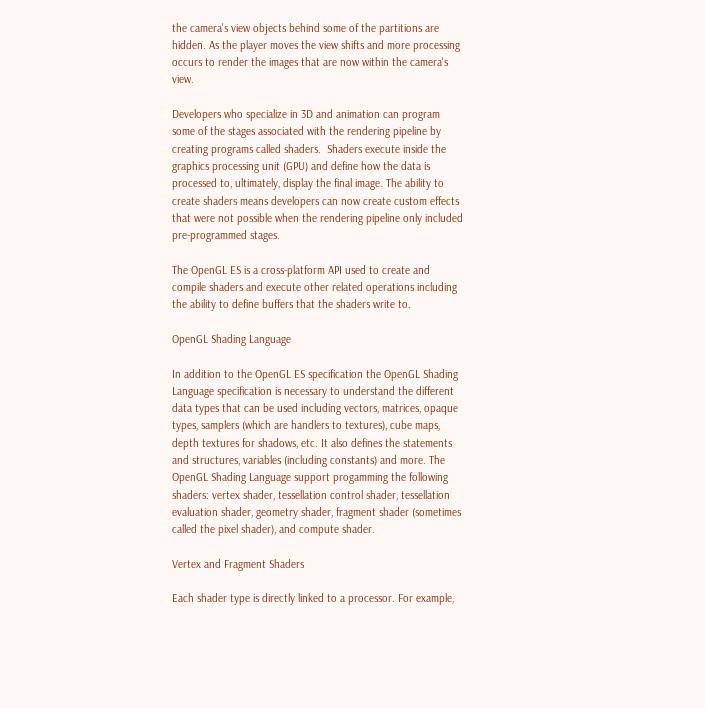the camera's view objects behind some of the partitions are hidden. As the player moves the view shifts and more processing occurs to render the images that are now within the camera's view.

Developers who specialize in 3D and animation can program some of the stages associated with the rendering pipeline by creating programs called shaders.  Shaders execute inside the graphics processing unit (GPU) and define how the data is processed to, ultimately, display the final image. The ability to create shaders means developers can now create custom effects that were not possible when the rendering pipeline only included pre-programmed stages.

The OpenGL ES is a cross-platform API used to create and compile shaders and execute other related operations including the ability to define buffers that the shaders write to.

OpenGL Shading Language

In addition to the OpenGL ES specification the OpenGL Shading Language specification is necessary to understand the different data types that can be used including vectors, matrices, opaque types, samplers (which are handlers to textures), cube maps, depth textures for shadows, etc. It also defines the statements and structures, variables (including constants) and more. The OpenGL Shading Language support progamming the following shaders: vertex shader, tessellation control shader, tessellation evaluation shader, geometry shader, fragment shader (sometimes called the pixel shader), and compute shader.

Vertex and Fragment Shaders

Each shader type is directly linked to a processor. For example,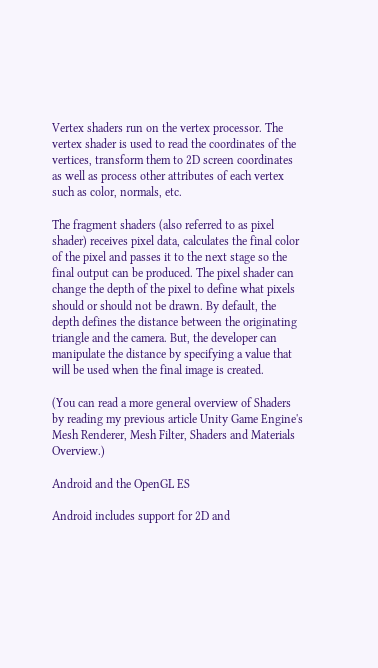Vertex shaders run on the vertex processor. The vertex shader is used to read the coordinates of the vertices, transform them to 2D screen coordinates as well as process other attributes of each vertex such as color, normals, etc.

The fragment shaders (also referred to as pixel shader) receives pixel data, calculates the final color of the pixel and passes it to the next stage so the final output can be produced. The pixel shader can change the depth of the pixel to define what pixels should or should not be drawn. By default, the depth defines the distance between the originating triangle and the camera. But, the developer can manipulate the distance by specifying a value that will be used when the final image is created.

(You can read a more general overview of Shaders by reading my previous article Unity Game Engine's Mesh Renderer, Mesh Filter, Shaders and Materials Overview.)

Android and the OpenGL ES

Android includes support for 2D and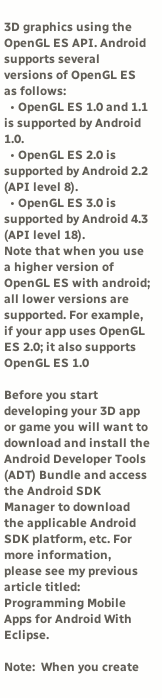3D graphics using the OpenGL ES API. Android supports several versions of OpenGL ES as follows:
  • OpenGL ES 1.0 and 1.1 is supported by Android 1.0.
  • OpenGL ES 2.0 is supported by Android 2.2 (API level 8).
  • OpenGL ES 3.0 is supported by Android 4.3 (API level 18).
Note that when you use a higher version of OpenGL ES with android; all lower versions are supported. For example, if your app uses OpenGL ES 2.0; it also supports OpenGL ES 1.0

Before you start developing your 3D app or game you will want to download and install the Android Developer Tools (ADT) Bundle and access the Android SDK Manager to download the applicable Android SDK platform, etc. For more information, please see my previous article titled:  Programming Mobile Apps for Android With Eclipse.

Note:  When you create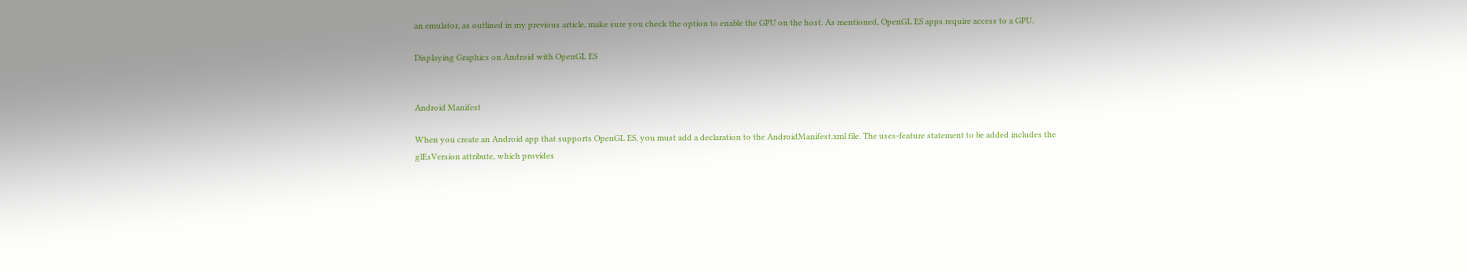an emulator, as outlined in my previous article, make sure you check the option to enable the GPU on the host. As mentioned, OpenGL ES apps require access to a GPU.

Displaying Graphics on Android with OpenGL ES


Android Manifest

When you create an Android app that supports OpenGL ES, you must add a declaration to the AndroidManifest.xml file. The uses-feature statement to be added includes the glEsVersion attribute, which provides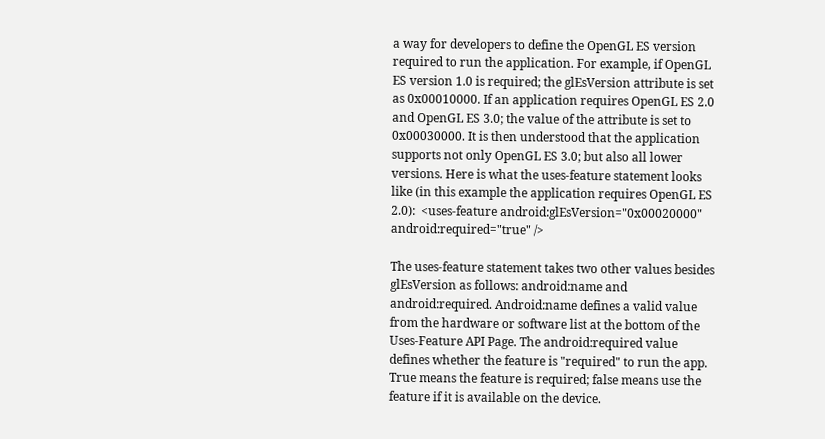a way for developers to define the OpenGL ES version required to run the application. For example, if OpenGL ES version 1.0 is required; the glEsVersion attribute is set as 0x00010000. If an application requires OpenGL ES 2.0 and OpenGL ES 3.0; the value of the attribute is set to 0x00030000. It is then understood that the application supports not only OpenGL ES 3.0; but also all lower versions. Here is what the uses-feature statement looks like (in this example the application requires OpenGL ES 2.0):  <uses-feature android:glEsVersion="0x00020000" android:required="true" />

The uses-feature statement takes two other values besides glEsVersion as follows: android:name and android:required. Android:name defines a valid value from the hardware or software list at the bottom of the Uses-Feature API Page. The android:required value defines whether the feature is "required" to run the app. True means the feature is required; false means use the feature if it is available on the device.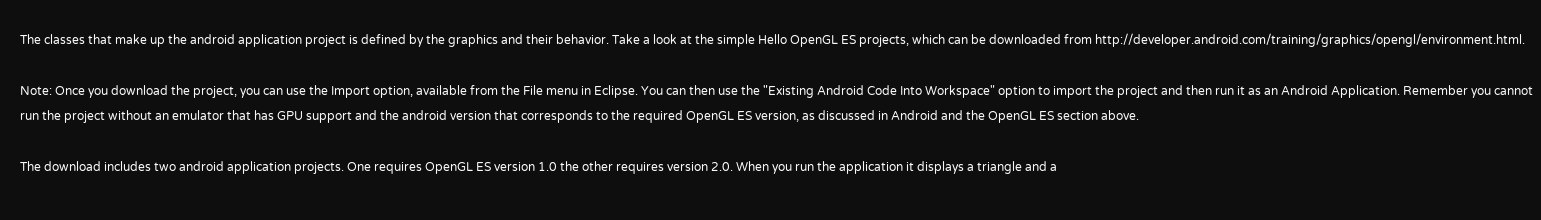The classes that make up the android application project is defined by the graphics and their behavior. Take a look at the simple Hello OpenGL ES projects, which can be downloaded from http://developer.android.com/training/graphics/opengl/environment.html.

Note: Once you download the project, you can use the Import option, available from the File menu in Eclipse. You can then use the "Existing Android Code Into Workspace" option to import the project and then run it as an Android Application. Remember you cannot run the project without an emulator that has GPU support and the android version that corresponds to the required OpenGL ES version, as discussed in Android and the OpenGL ES section above.

The download includes two android application projects. One requires OpenGL ES version 1.0 the other requires version 2.0. When you run the application it displays a triangle and a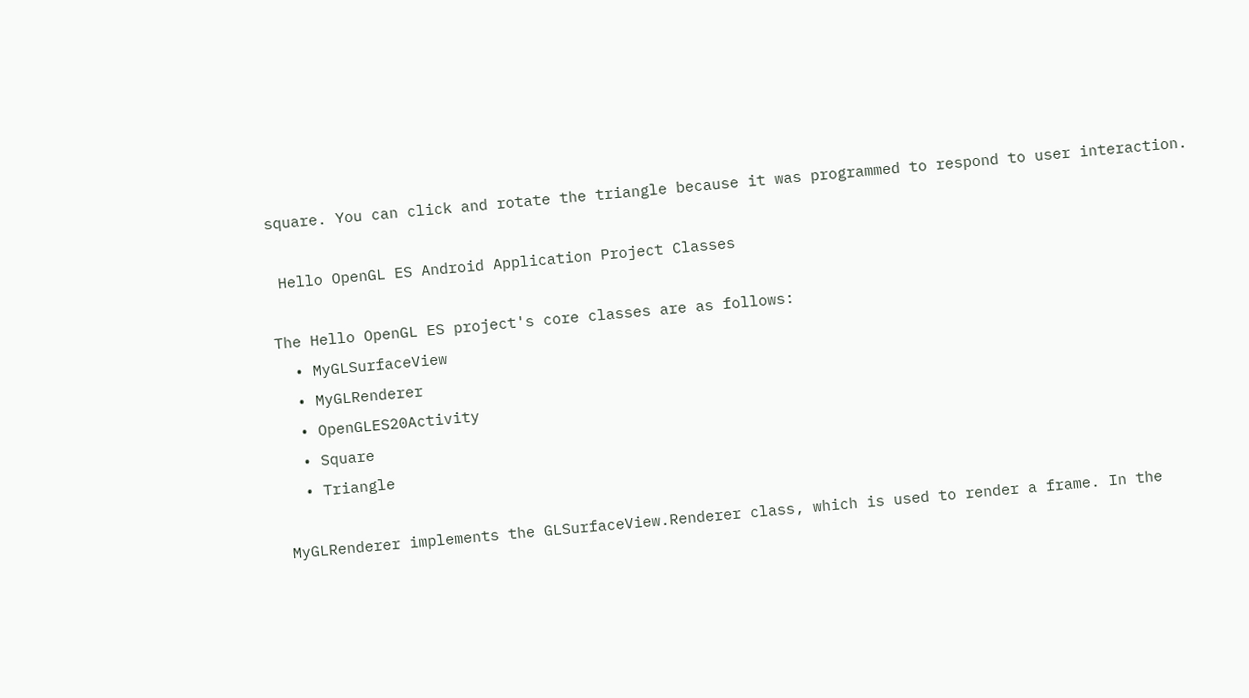square. You can click and rotate the triangle because it was programmed to respond to user interaction.

 Hello OpenGL ES Android Application Project Classes

The Hello OpenGL ES project's core classes are as follows:
  • MyGLSurfaceView
  • MyGLRenderer
  • OpenGLES20Activity
  • Square
  • Triangle

MyGLRenderer implements the GLSurfaceView.Renderer class, which is used to render a frame. In the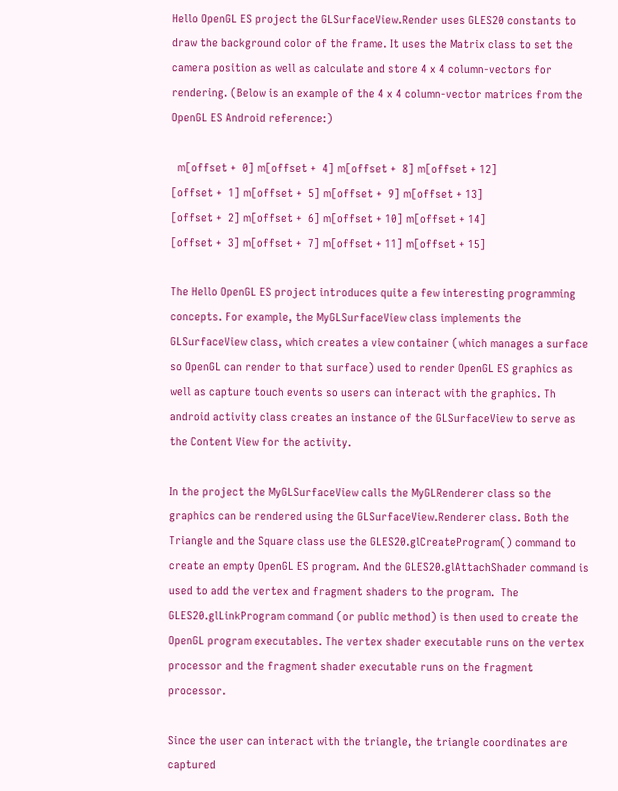Hello OpenGL ES project the GLSurfaceView.Render uses GLES20 constants to draw the background color of the frame. It uses the Matrix class to set the camera position as well as calculate and store 4 x 4 column-vectors for rendering. (Below is an example of the 4 x 4 column-vector matrices from the OpenGL ES Android reference:)

  m[offset +  0] m[offset +  4] m[offset +  8] m[offset + 12]
[offset +  1] m[offset +  5] m[offset +  9] m[offset + 13]
[offset +  2] m[offset +  6] m[offset + 10] m[offset + 14]
[offset +  3] m[offset +  7] m[offset + 11] m[offset + 15]

The Hello OpenGL ES project introduces quite a few interesting programming concepts. For example, the MyGLSurfaceView class implements the GLSurfaceView class, which creates a view container (which manages a surface so OpenGL can render to that surface) used to render OpenGL ES graphics as well as capture touch events so users can interact with the graphics. Th android activity class creates an instance of the GLSurfaceView to serve as the Content View for the activity.

In the project the MyGLSurfaceView calls the MyGLRenderer class so the graphics can be rendered using the GLSurfaceView.Renderer class. Both the Triangle and the Square class use the GLES20.glCreateProgram() command to create an empty OpenGL ES program. And the GLES20.glAttachShader command is used to add the vertex and fragment shaders to the program.  The GLES20.glLinkProgram command (or public method) is then used to create the OpenGL program executables. The vertex shader executable runs on the vertex processor and the fragment shader executable runs on the fragment processor.

Since the user can interact with the triangle, the triangle coordinates are captured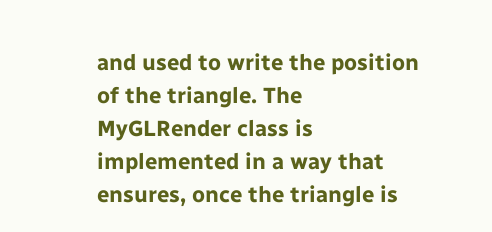and used to write the position of the triangle. The MyGLRender class is implemented in a way that ensures, once the triangle is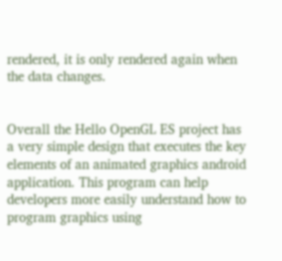rendered, it is only rendered again when the data changes.


Overall the Hello OpenGL ES project has a very simple design that executes the key elements of an animated graphics android application. This program can help developers more easily understand how to program graphics using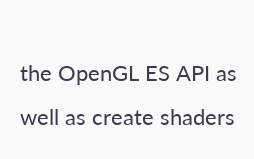the OpenGL ES API as well as create shaders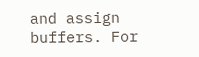and assign buffers. For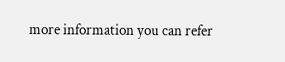more information you can refer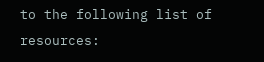to the following list of resources: